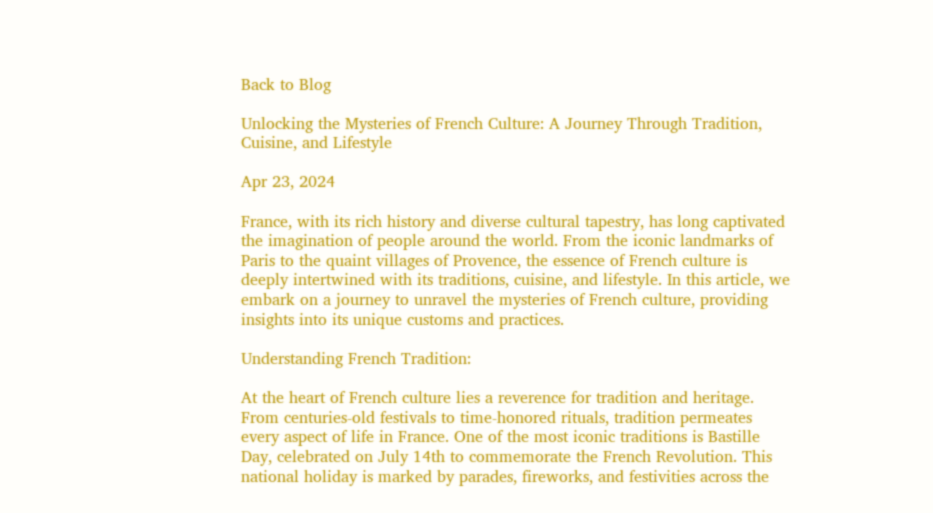Back to Blog

Unlocking the Mysteries of French Culture: A Journey Through Tradition, Cuisine, and Lifestyle

Apr 23, 2024

France, with its rich history and diverse cultural tapestry, has long captivated the imagination of people around the world. From the iconic landmarks of Paris to the quaint villages of Provence, the essence of French culture is deeply intertwined with its traditions, cuisine, and lifestyle. In this article, we embark on a journey to unravel the mysteries of French culture, providing insights into its unique customs and practices.

Understanding French Tradition:

At the heart of French culture lies a reverence for tradition and heritage. From centuries-old festivals to time-honored rituals, tradition permeates every aspect of life in France. One of the most iconic traditions is Bastille Day, celebrated on July 14th to commemorate the French Revolution. This national holiday is marked by parades, fireworks, and festivities across the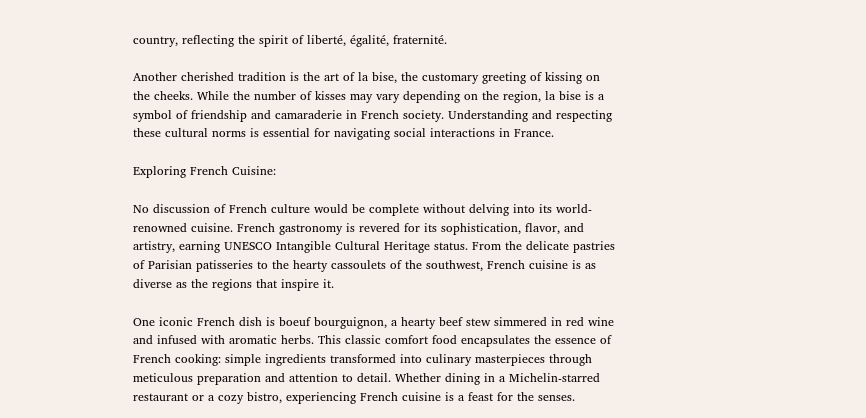country, reflecting the spirit of liberté, égalité, fraternité.

Another cherished tradition is the art of la bise, the customary greeting of kissing on the cheeks. While the number of kisses may vary depending on the region, la bise is a symbol of friendship and camaraderie in French society. Understanding and respecting these cultural norms is essential for navigating social interactions in France.

Exploring French Cuisine:

No discussion of French culture would be complete without delving into its world-renowned cuisine. French gastronomy is revered for its sophistication, flavor, and artistry, earning UNESCO Intangible Cultural Heritage status. From the delicate pastries of Parisian patisseries to the hearty cassoulets of the southwest, French cuisine is as diverse as the regions that inspire it.

One iconic French dish is boeuf bourguignon, a hearty beef stew simmered in red wine and infused with aromatic herbs. This classic comfort food encapsulates the essence of French cooking: simple ingredients transformed into culinary masterpieces through meticulous preparation and attention to detail. Whether dining in a Michelin-starred restaurant or a cozy bistro, experiencing French cuisine is a feast for the senses.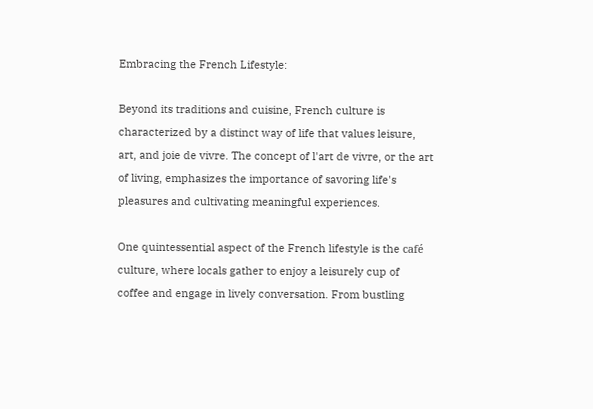Embracing the French Lifestyle:

Beyond its traditions and cuisine, French culture is characterized by a distinct way of life that values leisure, art, and joie de vivre. The concept of l'art de vivre, or the art of living, emphasizes the importance of savoring life's pleasures and cultivating meaningful experiences.

One quintessential aspect of the French lifestyle is the café culture, where locals gather to enjoy a leisurely cup of coffee and engage in lively conversation. From bustling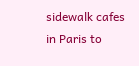sidewalk cafes in Paris to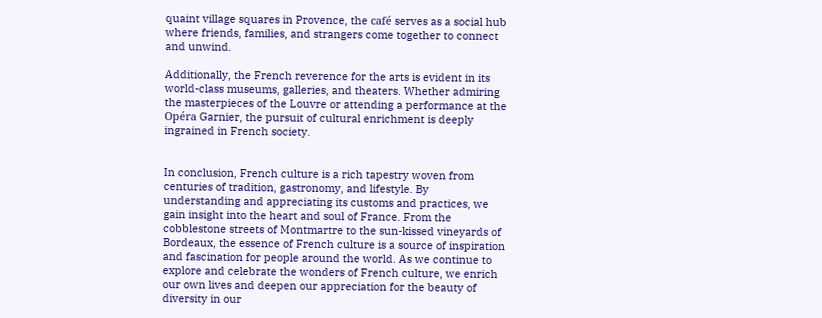quaint village squares in Provence, the café serves as a social hub where friends, families, and strangers come together to connect and unwind.

Additionally, the French reverence for the arts is evident in its world-class museums, galleries, and theaters. Whether admiring the masterpieces of the Louvre or attending a performance at the Opéra Garnier, the pursuit of cultural enrichment is deeply ingrained in French society.


In conclusion, French culture is a rich tapestry woven from centuries of tradition, gastronomy, and lifestyle. By understanding and appreciating its customs and practices, we gain insight into the heart and soul of France. From the cobblestone streets of Montmartre to the sun-kissed vineyards of Bordeaux, the essence of French culture is a source of inspiration and fascination for people around the world. As we continue to explore and celebrate the wonders of French culture, we enrich our own lives and deepen our appreciation for the beauty of diversity in our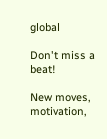global

Don't miss a beat!

New moves, motivation,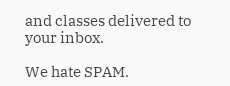and classes delivered to your inbox.

We hate SPAM.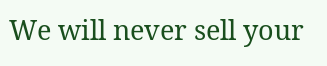We will never sell your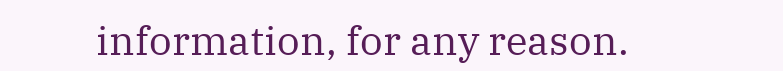information, for any reason.